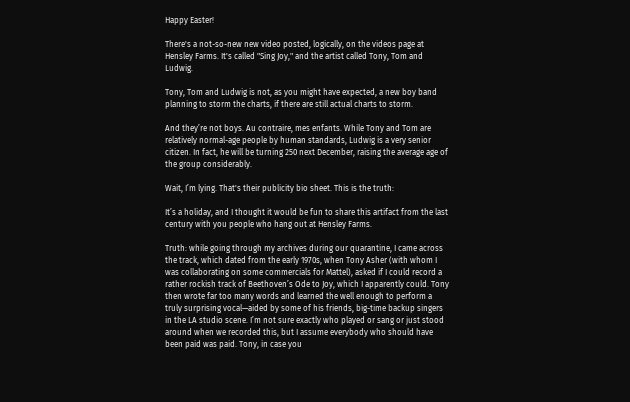Happy Easter!

There's a not-so-new new video posted, logically, on the videos page at Hensley Farms. It's called "Sing Joy," and the artist called Tony, Tom and Ludwig.

Tony, Tom and Ludwig is not, as you might have expected, a new boy band planning to storm the charts, if there are still actual charts to storm.

And they’re not boys. Au contraire, mes enfants. While Tony and Tom are relatively normal-age people by human standards, Ludwig is a very senior citizen. In fact, he will be turning 250 next December, raising the average age of the group considerably.

Wait, I’m lying. That's their publicity bio sheet. This is the truth:

It’s a holiday, and I thought it would be fun to share this artifact from the last century with you people who hang out at Hensley Farms.

Truth: while going through my archives during our quarantine, I came across the track, which dated from the early 1970s, when Tony Asher (with whom I was collaborating on some commercials for Mattel), asked if I could record a rather rockish track of Beethoven’s Ode to Joy, which I apparently could. Tony then wrote far too many words and learned the well enough to perform a truly surprising vocal—aided by some of his friends, big-time backup singers in the LA studio scene. I’m not sure exactly who played or sang or just stood around when we recorded this, but I assume everybody who should have been paid was paid. Tony, in case you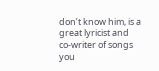don’t know him, is a great lyricist and co-writer of songs you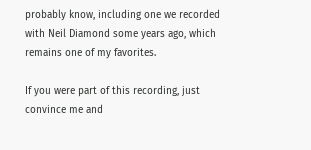probably know, including one we recorded with Neil Diamond some years ago, which remains one of my favorites.

If you were part of this recording, just convince me and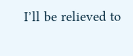I’ll be relieved to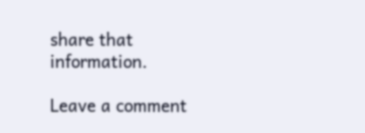share that information.

Leave a comment